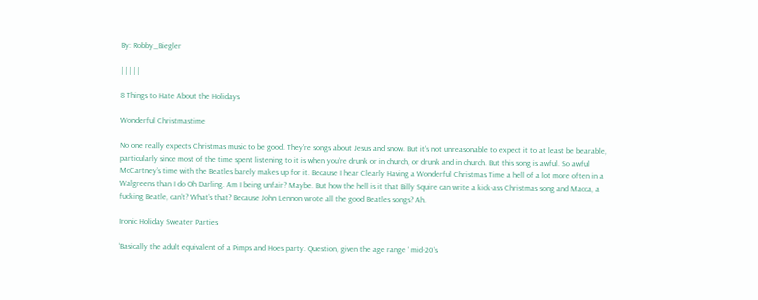By: Robby_Biegler

| | | | |

8 Things to Hate About the Holidays

Wonderful Christmastime

No one really expects Christmas music to be good. They’re songs about Jesus and snow. But it’s not unreasonable to expect it to at least be bearable, particularly since most of the time spent listening to it is when you’re drunk or in church, or drunk and in church. But this song is awful. So awful McCartney’s time with the Beatles barely makes up for it. Because I hear Clearly Having a Wonderful Christmas Time a hell of a lot more often in a Walgreens than I do Oh Darling. Am I being unfair? Maybe. But how the hell is it that Billy Squire can write a kick-ass Christmas song and Macca, a fucking Beatle, can’t? What’s that? Because John Lennon wrote all the good Beatles songs? Ah.

Ironic Holiday Sweater Parties

‘Basically the adult equivalent of a Pimps and Hoes party. Question, given the age range ‘ mid-20’s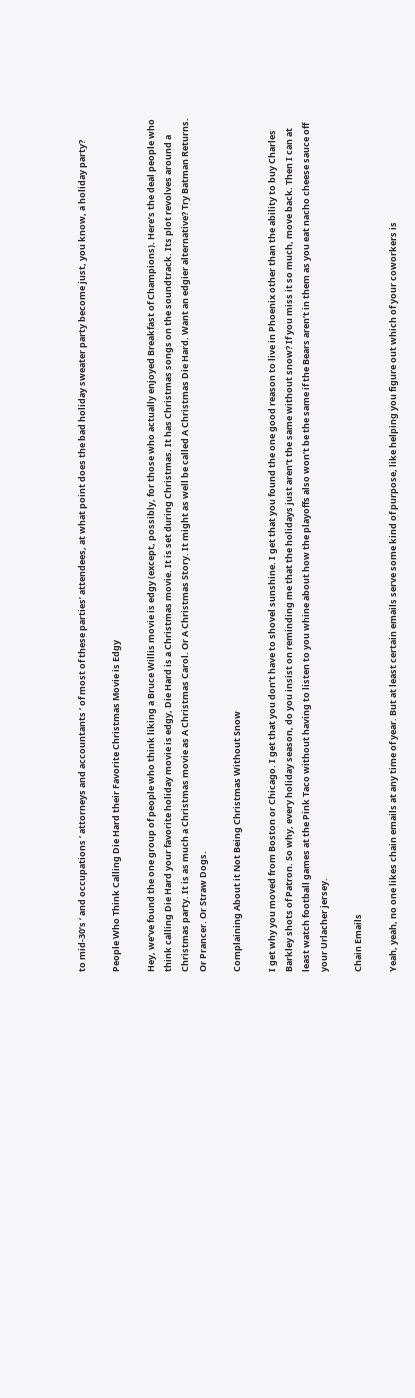to mid-30’s ‘ and occupations ‘ attorneys and accountants ‘ of most of these parties’ attendees, at what point does the bad holiday sweater party become just, you know, a holiday party?

People Who Think Calling Die Hard their Favorite Christmas Movie is Edgy

Hey, we’ve found the one group of people who think liking a Bruce Willis movie is edgy (except, possibly, for those who actually enjoyed Breakfast of Champions). Here’s the deal people who think calling Die Hard your favorite holiday movie is edgy, Die Hard is a Christmas movie. It is set during Christmas. It has Christmas songs on the soundtrack. Its plot revolves around a Christmas party. It is as much a Christmas movie as A Christmas Carol. Or A Christmas Story. It might as well be called A Christmas Die Hard. Want an edgier alternative? Try Batman Returns. Or Prancer. Or Straw Dogs.

Complaining About it Not Being Christmas Without Snow

I get why you moved from Boston or Chicago. I get that you don’t have to shovel sunshine. I get that you found the one good reason to live in Phoenix other than the ability to buy Charles Barkley shots of Patron. So why, every holiday season, do you insist on reminding me that the holidays just aren’t the same without snow? If you miss it so much, move back. Then I can at least watch football games at the Pink Taco without having to listen to you whine about how the playoffs also won’t be the same if the Bears aren’t in them as you eat nacho cheese sauce off your Urlacher jersey.

Chain Emails

Yeah, yeah, no one likes chain emails at any time of year. But at least certain emails serve some kind of purpose, like helping you figure out which of your coworkers is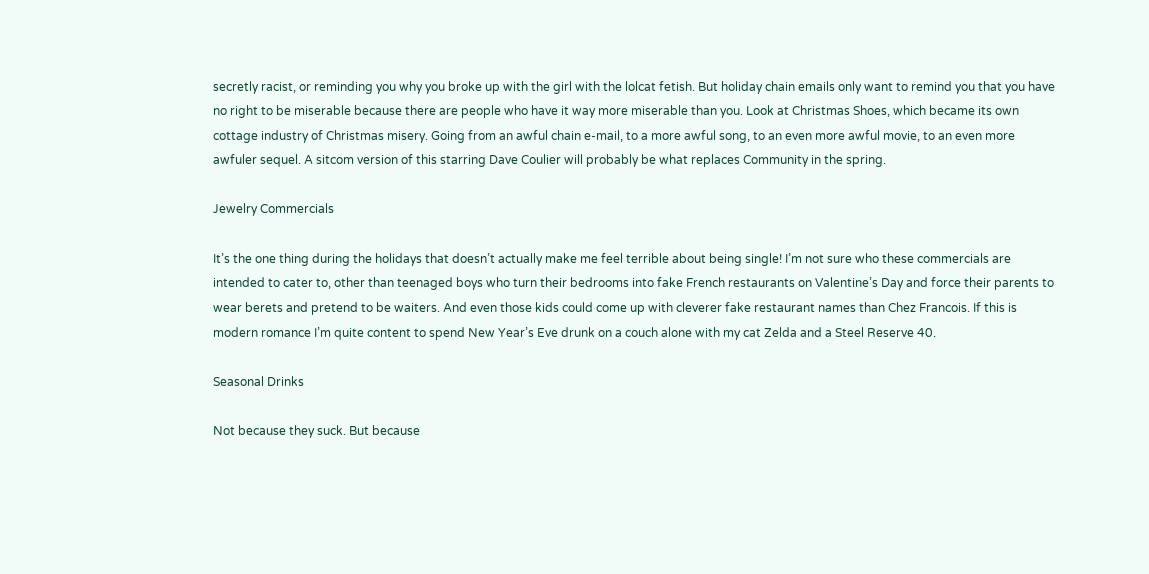secretly racist, or reminding you why you broke up with the girl with the lolcat fetish. But holiday chain emails only want to remind you that you have no right to be miserable because there are people who have it way more miserable than you. Look at Christmas Shoes, which became its own cottage industry of Christmas misery. Going from an awful chain e-mail, to a more awful song, to an even more awful movie, to an even more awfuler sequel. A sitcom version of this starring Dave Coulier will probably be what replaces Community in the spring.

Jewelry Commercials

It’s the one thing during the holidays that doesn’t actually make me feel terrible about being single! I’m not sure who these commercials are intended to cater to, other than teenaged boys who turn their bedrooms into fake French restaurants on Valentine’s Day and force their parents to wear berets and pretend to be waiters. And even those kids could come up with cleverer fake restaurant names than Chez Francois. If this is modern romance I’m quite content to spend New Year’s Eve drunk on a couch alone with my cat Zelda and a Steel Reserve 40.

Seasonal Drinks

Not because they suck. But because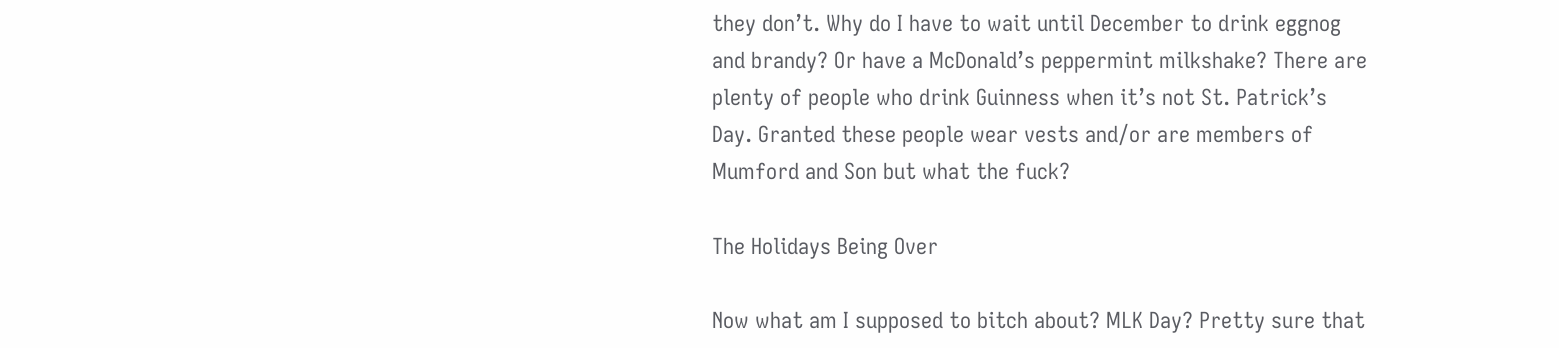they don’t. Why do I have to wait until December to drink eggnog and brandy? Or have a McDonald’s peppermint milkshake? There are plenty of people who drink Guinness when it’s not St. Patrick’s Day. Granted these people wear vests and/or are members of Mumford and Son but what the fuck?

The Holidays Being Over

Now what am I supposed to bitch about? MLK Day? Pretty sure that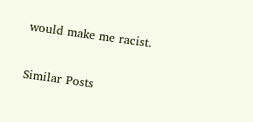would make me racist.

Similar Posts